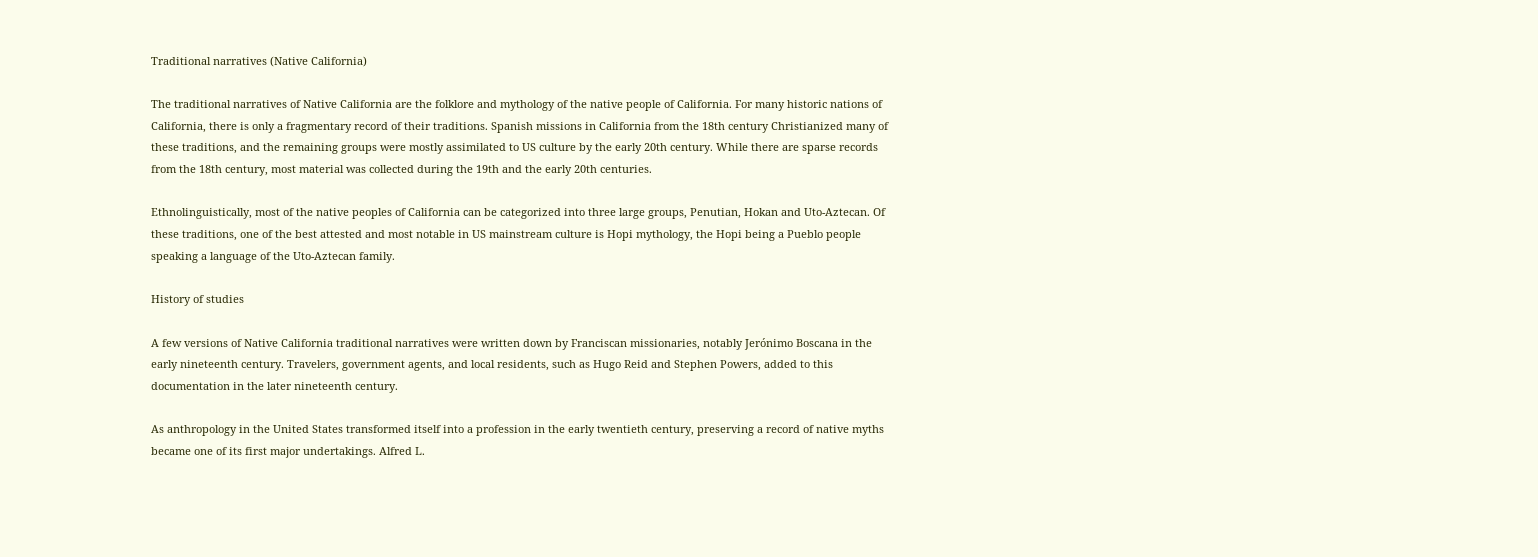Traditional narratives (Native California)

The traditional narratives of Native California are the folklore and mythology of the native people of California. For many historic nations of California, there is only a fragmentary record of their traditions. Spanish missions in California from the 18th century Christianized many of these traditions, and the remaining groups were mostly assimilated to US culture by the early 20th century. While there are sparse records from the 18th century, most material was collected during the 19th and the early 20th centuries.

Ethnolinguistically, most of the native peoples of California can be categorized into three large groups, Penutian, Hokan and Uto-Aztecan. Of these traditions, one of the best attested and most notable in US mainstream culture is Hopi mythology, the Hopi being a Pueblo people speaking a language of the Uto-Aztecan family.

History of studies

A few versions of Native California traditional narratives were written down by Franciscan missionaries, notably Jerónimo Boscana in the early nineteenth century. Travelers, government agents, and local residents, such as Hugo Reid and Stephen Powers, added to this documentation in the later nineteenth century.

As anthropology in the United States transformed itself into a profession in the early twentieth century, preserving a record of native myths became one of its first major undertakings. Alfred L.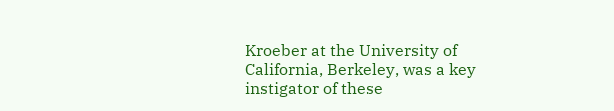Kroeber at the University of California, Berkeley, was a key instigator of these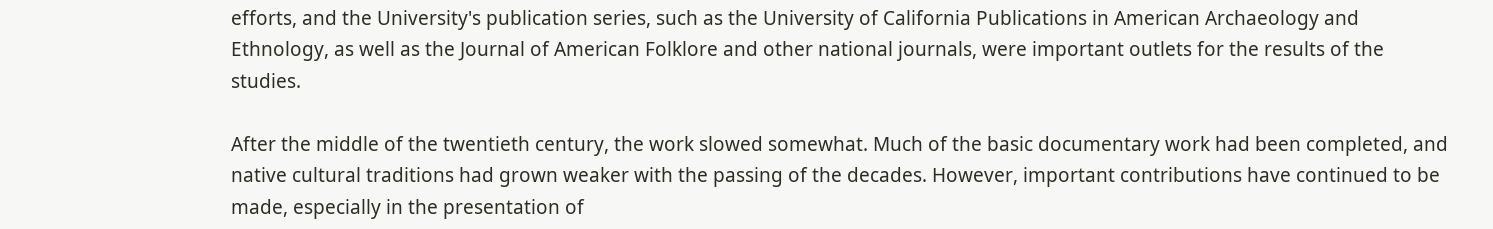efforts, and the University's publication series, such as the University of California Publications in American Archaeology and Ethnology, as well as the Journal of American Folklore and other national journals, were important outlets for the results of the studies.

After the middle of the twentieth century, the work slowed somewhat. Much of the basic documentary work had been completed, and native cultural traditions had grown weaker with the passing of the decades. However, important contributions have continued to be made, especially in the presentation of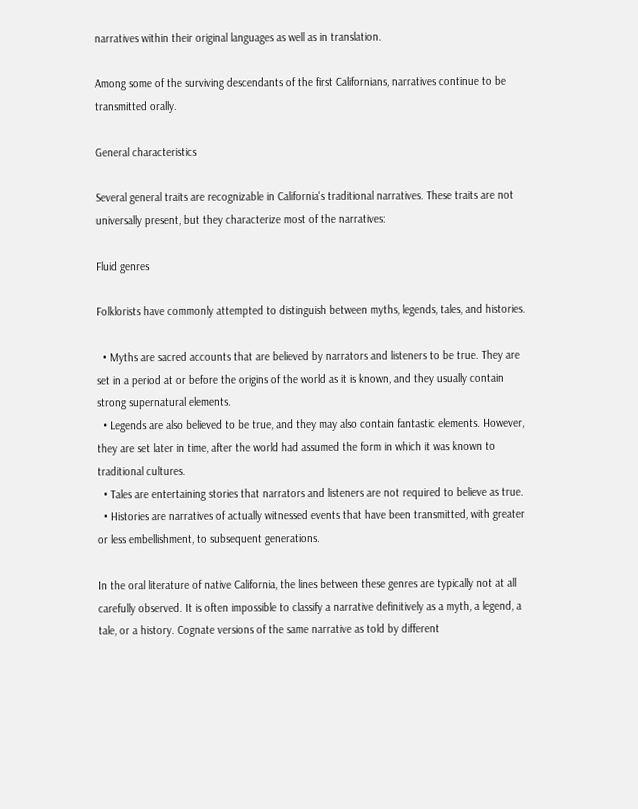narratives within their original languages as well as in translation.

Among some of the surviving descendants of the first Californians, narratives continue to be transmitted orally.

General characteristics

Several general traits are recognizable in California's traditional narratives. These traits are not universally present, but they characterize most of the narratives:

Fluid genres

Folklorists have commonly attempted to distinguish between myths, legends, tales, and histories.

  • Myths are sacred accounts that are believed by narrators and listeners to be true. They are set in a period at or before the origins of the world as it is known, and they usually contain strong supernatural elements.
  • Legends are also believed to be true, and they may also contain fantastic elements. However, they are set later in time, after the world had assumed the form in which it was known to traditional cultures.
  • Tales are entertaining stories that narrators and listeners are not required to believe as true.
  • Histories are narratives of actually witnessed events that have been transmitted, with greater or less embellishment, to subsequent generations.

In the oral literature of native California, the lines between these genres are typically not at all carefully observed. It is often impossible to classify a narrative definitively as a myth, a legend, a tale, or a history. Cognate versions of the same narrative as told by different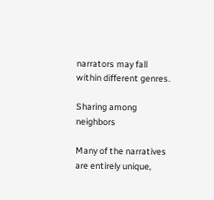narrators may fall within different genres.

Sharing among neighbors

Many of the narratives are entirely unique,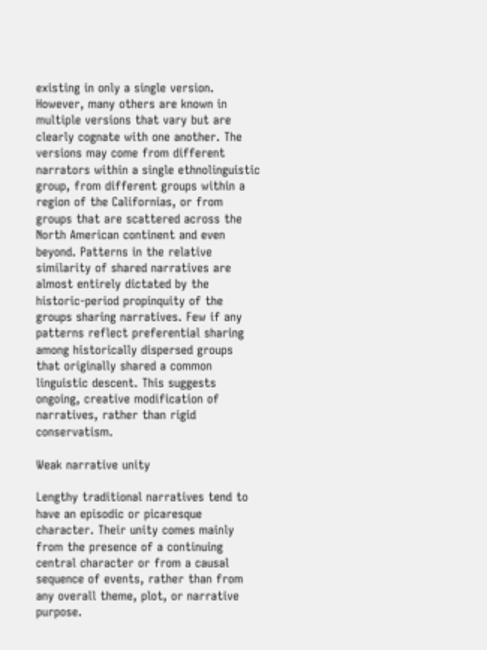existing in only a single version. However, many others are known in multiple versions that vary but are clearly cognate with one another. The versions may come from different narrators within a single ethnolinguistic group, from different groups within a region of the Californias, or from groups that are scattered across the North American continent and even beyond. Patterns in the relative similarity of shared narratives are almost entirely dictated by the historic-period propinquity of the groups sharing narratives. Few if any patterns reflect preferential sharing among historically dispersed groups that originally shared a common linguistic descent. This suggests ongoing, creative modification of narratives, rather than rigid conservatism.

Weak narrative unity

Lengthy traditional narratives tend to have an episodic or picaresque character. Their unity comes mainly from the presence of a continuing central character or from a causal sequence of events, rather than from any overall theme, plot, or narrative purpose.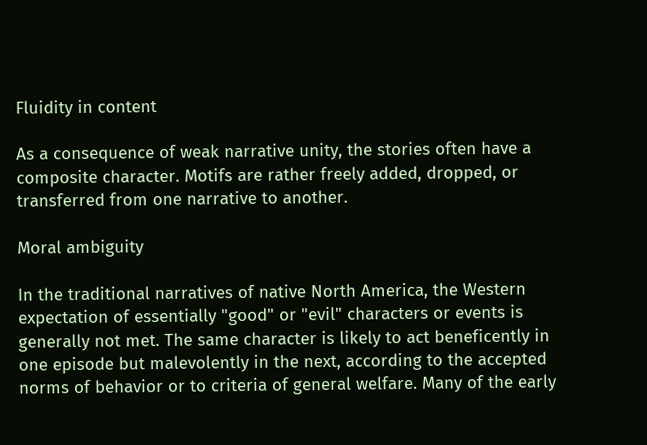Fluidity in content

As a consequence of weak narrative unity, the stories often have a composite character. Motifs are rather freely added, dropped, or transferred from one narrative to another.

Moral ambiguity

In the traditional narratives of native North America, the Western expectation of essentially "good" or "evil" characters or events is generally not met. The same character is likely to act beneficently in one episode but malevolently in the next, according to the accepted norms of behavior or to criteria of general welfare. Many of the early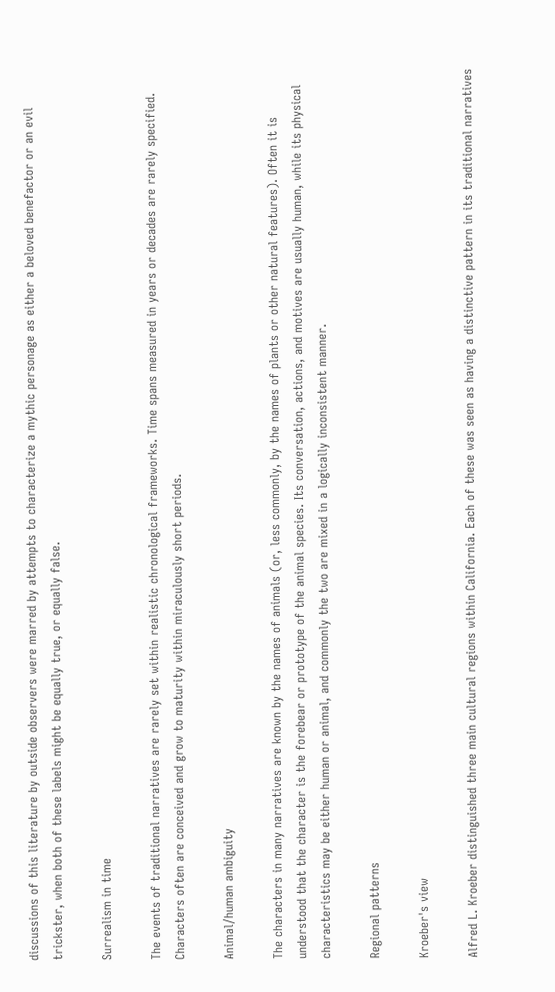discussions of this literature by outside observers were marred by attempts to characterize a mythic personage as either a beloved benefactor or an evil trickster, when both of these labels might be equally true, or equally false.

Surrealism in time

The events of traditional narratives are rarely set within realistic chronological frameworks. Time spans measured in years or decades are rarely specified. Characters often are conceived and grow to maturity within miraculously short periods.

Animal/human ambiguity

The characters in many narratives are known by the names of animals (or, less commonly, by the names of plants or other natural features). Often it is understood that the character is the forebear or prototype of the animal species. Its conversation, actions, and motives are usually human, while its physical characteristics may be either human or animal, and commonly the two are mixed in a logically inconsistent manner.

Regional patterns

Kroeber's view

Alfred L. Kroeber distinguished three main cultural regions within California. Each of these was seen as having a distinctive pattern in its traditional narratives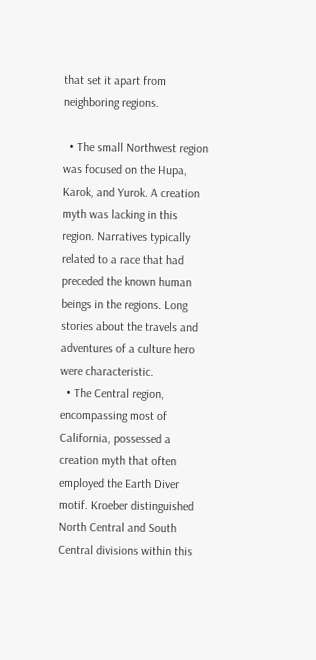that set it apart from neighboring regions.

  • The small Northwest region was focused on the Hupa, Karok, and Yurok. A creation myth was lacking in this region. Narratives typically related to a race that had preceded the known human beings in the regions. Long stories about the travels and adventures of a culture hero were characteristic.
  • The Central region, encompassing most of California, possessed a creation myth that often employed the Earth Diver motif. Kroeber distinguished North Central and South Central divisions within this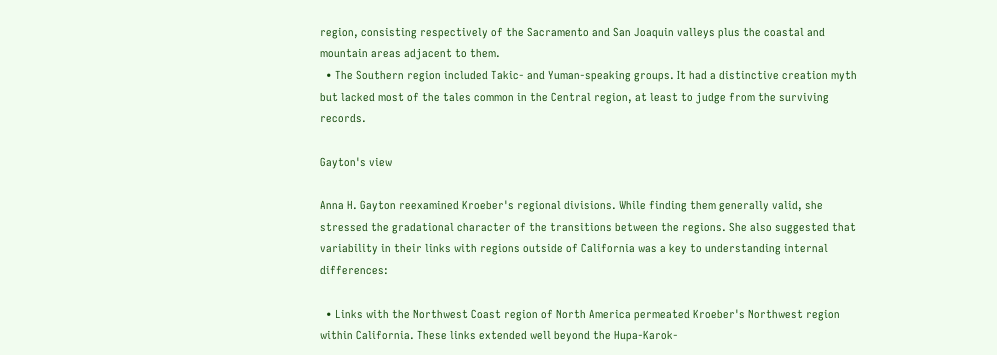region, consisting respectively of the Sacramento and San Joaquin valleys plus the coastal and mountain areas adjacent to them.
  • The Southern region included Takic- and Yuman-speaking groups. It had a distinctive creation myth but lacked most of the tales common in the Central region, at least to judge from the surviving records.

Gayton's view

Anna H. Gayton reexamined Kroeber's regional divisions. While finding them generally valid, she stressed the gradational character of the transitions between the regions. She also suggested that variability in their links with regions outside of California was a key to understanding internal differences:

  • Links with the Northwest Coast region of North America permeated Kroeber's Northwest region within California. These links extended well beyond the Hupa-Karok-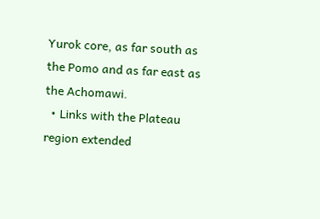Yurok core, as far south as the Pomo and as far east as the Achomawi.
  • Links with the Plateau region extended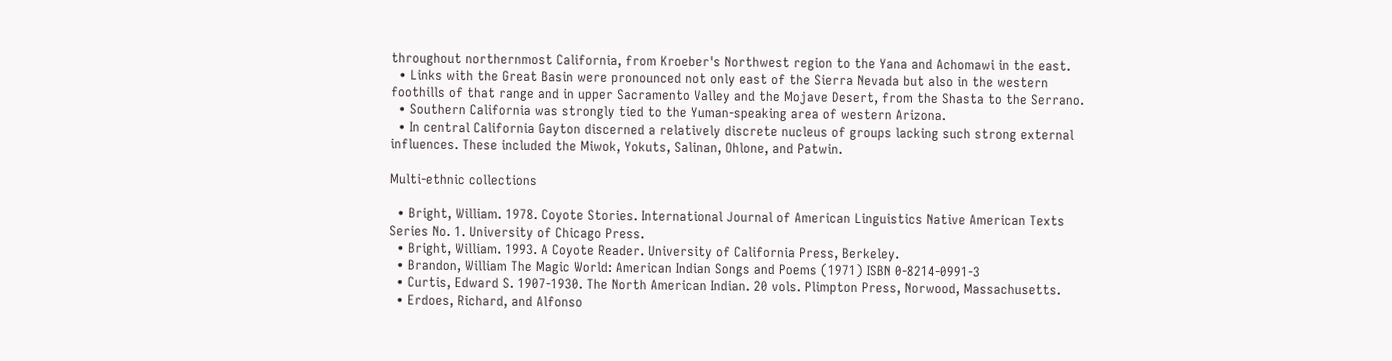throughout northernmost California, from Kroeber's Northwest region to the Yana and Achomawi in the east.
  • Links with the Great Basin were pronounced not only east of the Sierra Nevada but also in the western foothills of that range and in upper Sacramento Valley and the Mojave Desert, from the Shasta to the Serrano.
  • Southern California was strongly tied to the Yuman-speaking area of western Arizona.
  • In central California Gayton discerned a relatively discrete nucleus of groups lacking such strong external influences. These included the Miwok, Yokuts, Salinan, Ohlone, and Patwin.

Multi-ethnic collections

  • Bright, William. 1978. Coyote Stories. International Journal of American Linguistics Native American Texts Series No. 1. University of Chicago Press.
  • Bright, William. 1993. A Coyote Reader. University of California Press, Berkeley.
  • Brandon, William The Magic World: American Indian Songs and Poems (1971) ISBN 0-8214-0991-3
  • Curtis, Edward S. 1907-1930. The North American Indian. 20 vols. Plimpton Press, Norwood, Massachusetts.
  • Erdoes, Richard, and Alfonso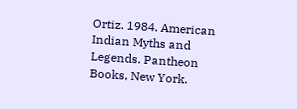Ortiz. 1984. American Indian Myths and Legends. Pantheon Books, New York.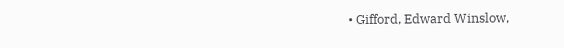• Gifford, Edward Winslow,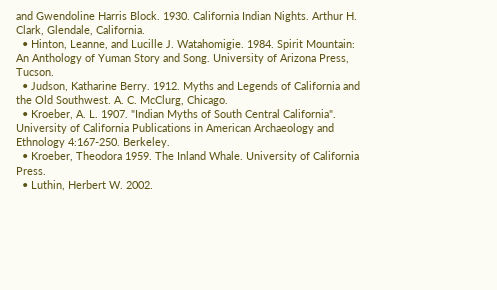and Gwendoline Harris Block. 1930. California Indian Nights. Arthur H. Clark, Glendale, California.
  • Hinton, Leanne, and Lucille J. Watahomigie. 1984. Spirit Mountain: An Anthology of Yuman Story and Song. University of Arizona Press, Tucson.
  • Judson, Katharine Berry. 1912. Myths and Legends of California and the Old Southwest. A. C. McClurg, Chicago.
  • Kroeber, A. L. 1907. "Indian Myths of South Central California". University of California Publications in American Archaeology and Ethnology 4:167-250. Berkeley.
  • Kroeber, Theodora 1959. The Inland Whale. University of California Press.
  • Luthin, Herbert W. 2002.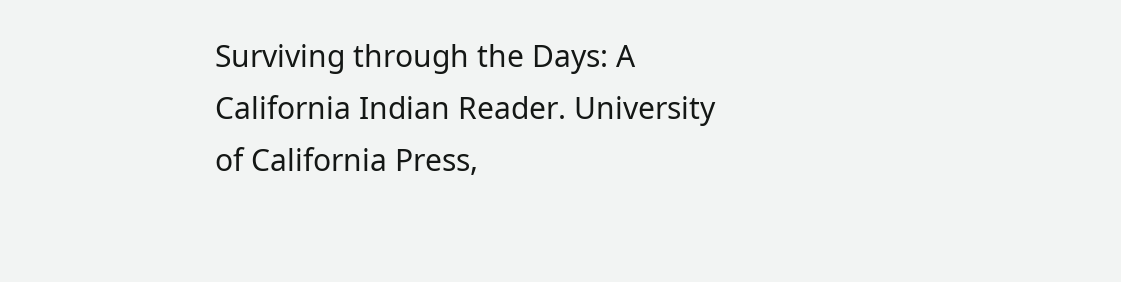Surviving through the Days: A California Indian Reader. University of California Press,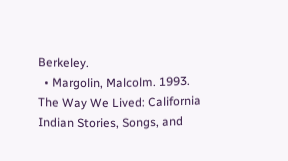Berkeley.
  • Margolin, Malcolm. 1993. The Way We Lived: California Indian Stories, Songs, and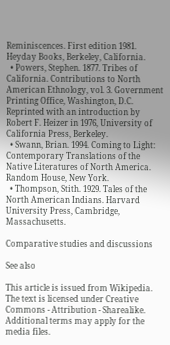Reminiscences. First edition 1981. Heyday Books, Berkeley, California.
  • Powers, Stephen. 1877. Tribes of California. Contributions to North American Ethnology, vol. 3. Government Printing Office, Washington, D.C. Reprinted with an introduction by Robert F. Heizer in 1976, University of California Press, Berkeley.
  • Swann, Brian. 1994. Coming to Light: Contemporary Translations of the Native Literatures of North America. Random House, New York.
  • Thompson, Stith. 1929. Tales of the North American Indians. Harvard University Press, Cambridge, Massachusetts.

Comparative studies and discussions

See also

This article is issued from Wikipedia. The text is licensed under Creative Commons - Attribution - Sharealike. Additional terms may apply for the media files.